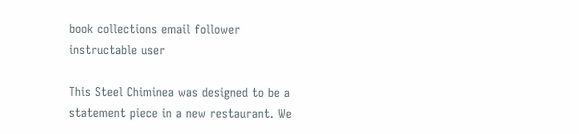book collections email follower instructable user

This Steel Chiminea was designed to be a statement piece in a new restaurant. We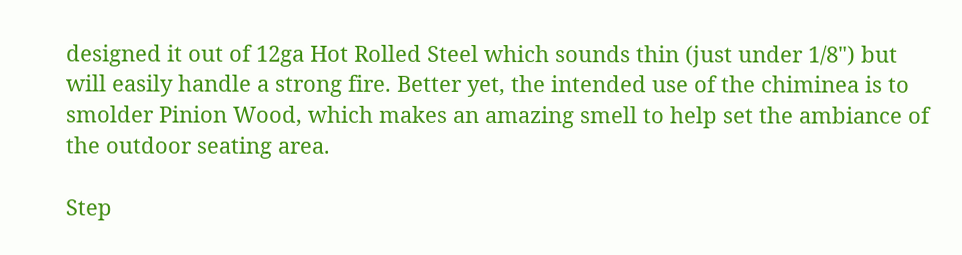designed it out of 12ga Hot Rolled Steel which sounds thin (just under 1/8") but will easily handle a strong fire. Better yet, the intended use of the chiminea is to smolder Pinion Wood, which makes an amazing smell to help set the ambiance of the outdoor seating area.

Step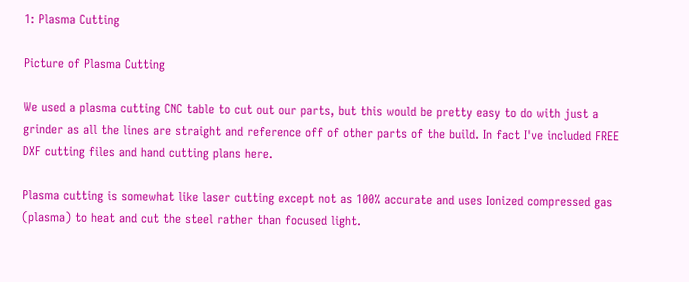1: Plasma Cutting

Picture of Plasma Cutting

We used a plasma cutting CNC table to cut out our parts, but this would be pretty easy to do with just a grinder as all the lines are straight and reference off of other parts of the build. In fact I've included FREE DXF cutting files and hand cutting plans here.

Plasma cutting is somewhat like laser cutting except not as 100% accurate and uses Ionized compressed gas (plasma) to heat and cut the steel rather than focused light.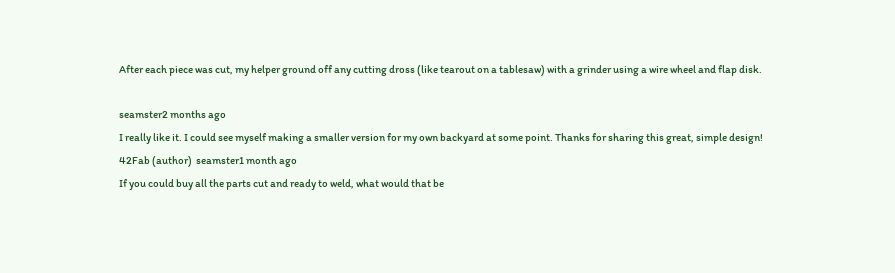After each piece was cut, my helper ground off any cutting dross (like tearout on a tablesaw) with a grinder using a wire wheel and flap disk.

seamster2 months ago
I really like it. I could see myself making a smaller version for my own backyard at some point. Thanks for sharing this great, simple design!
42Fab (author)  seamster1 month ago
If you could buy all the parts cut and ready to weld, what would that be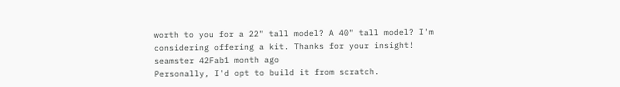worth to you for a 22" tall model? A 40" tall model? I'm considering offering a kit. Thanks for your insight!
seamster 42Fab1 month ago
Personally, I'd opt to build it from scratch.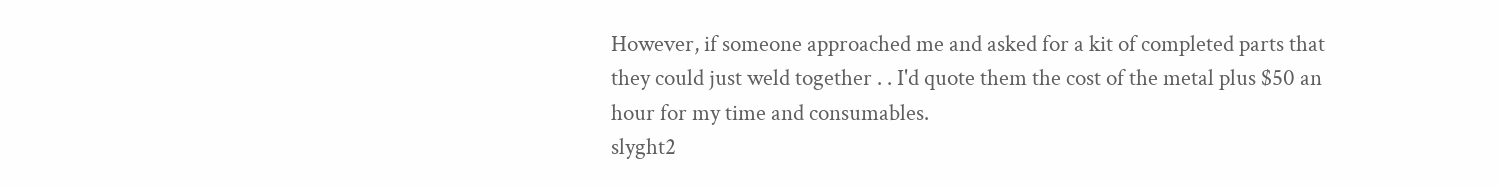However, if someone approached me and asked for a kit of completed parts that they could just weld together . . I'd quote them the cost of the metal plus $50 an hour for my time and consumables.
slyght2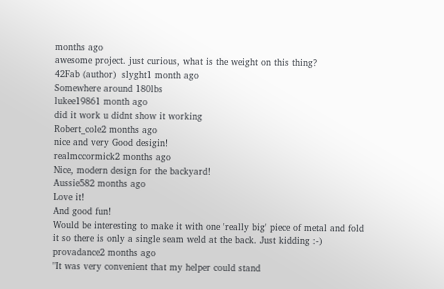months ago
awesome project. just curious, what is the weight on this thing?
42Fab (author)  slyght1 month ago
Somewhere around 180lbs
lukee19861 month ago
did it work u didnt show it working
Robert_cole2 months ago
nice and very Good desigin!
realmccormick2 months ago
Nice, modern design for the backyard!
Aussie582 months ago
Love it!
And good fun!
Would be interesting to make it with one 'really big' piece of metal and fold it so there is only a single seam weld at the back. Just kidding :-)
provadance2 months ago
"It was very convenient that my helper could stand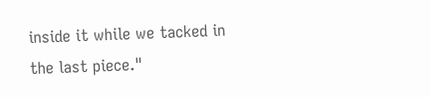inside it while we tacked in the last piece."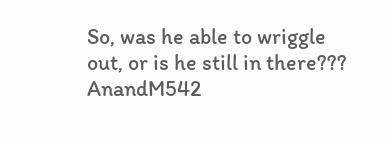So, was he able to wriggle out, or is he still in there???
AnandM542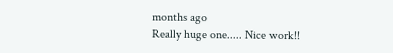months ago
Really huge one..... Nice work!!